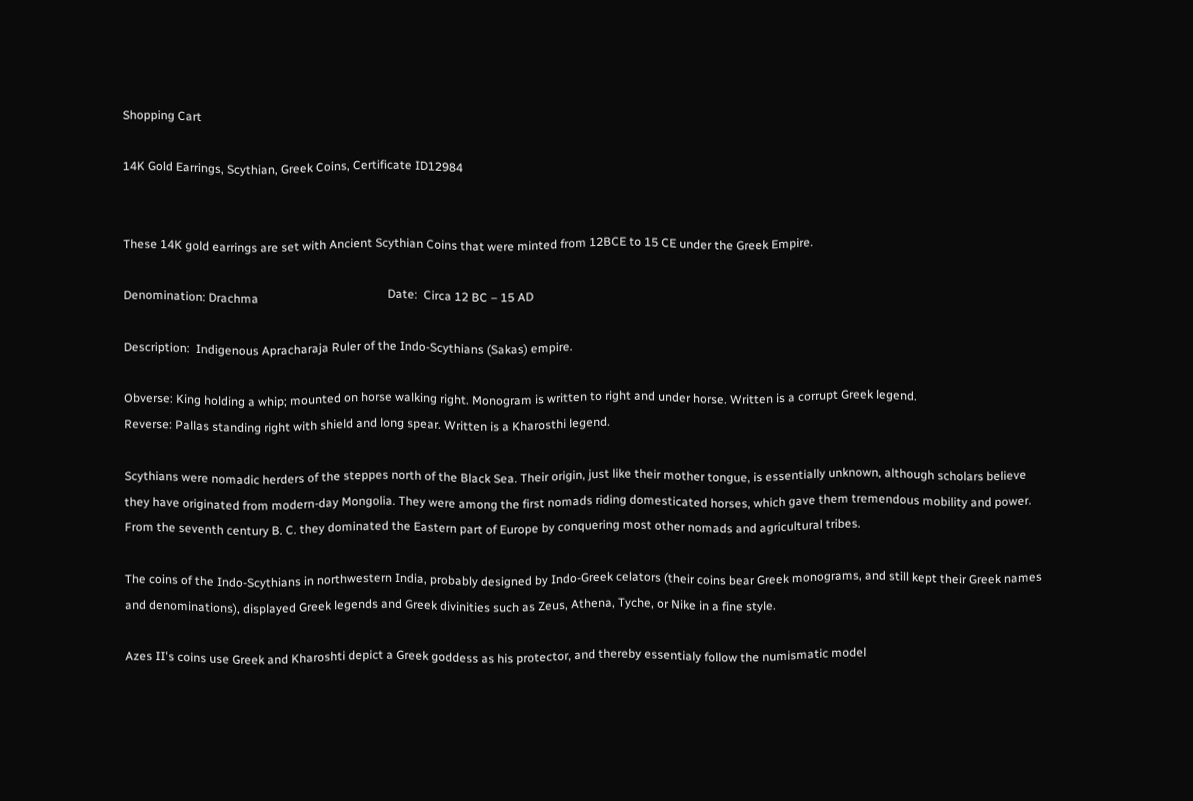Shopping Cart

14K Gold Earrings, Scythian, Greek Coins, Certificate ID12984


These 14K gold earrings are set with Ancient Scythian Coins that were minted from 12BCE to 15 CE under the Greek Empire.

Denomination: Drachma                                           Date:  Circa 12 BC – 15 AD

Description:  Indigenous Apracharaja Ruler of the Indo-Scythians (Sakas) empire.

Obverse: King holding a whip; mounted on horse walking right. Monogram is written to right and under horse. Written is a corrupt Greek legend.
Reverse: Pallas standing right with shield and long spear. Written is a Kharosthi legend.

Scythians were nomadic herders of the steppes north of the Black Sea. Their origin, just like their mother tongue, is essentially unknown, although scholars believe they have originated from modern-day Mongolia. They were among the first nomads riding domesticated horses, which gave them tremendous mobility and power. From the seventh century B. C. they dominated the Eastern part of Europe by conquering most other nomads and agricultural tribes.

The coins of the Indo-Scythians in northwestern India, probably designed by Indo-Greek celators (their coins bear Greek monograms, and still kept their Greek names and denominations), displayed Greek legends and Greek divinities such as Zeus, Athena, Tyche, or Nike in a fine style.

Azes II's coins use Greek and Kharoshti depict a Greek goddess as his protector, and thereby essentialy follow the numismatic model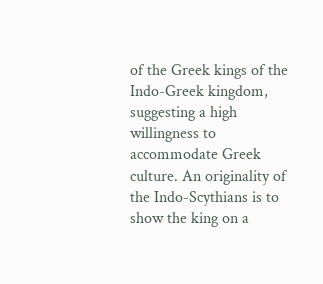of the Greek kings of the Indo-Greek kingdom, suggesting a high willingness to accommodate Greek culture. An originality of the Indo-Scythians is to show the king on a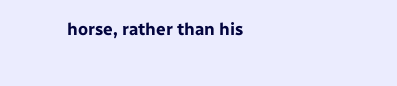horse, rather than his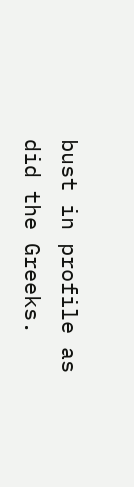bust in profile as did the Greeks.